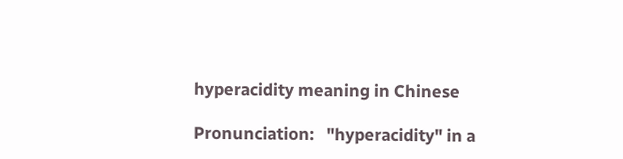hyperacidity meaning in Chinese

Pronunciation:   "hyperacidity" in a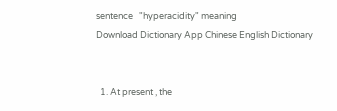sentence   "hyperacidity" meaning
Download Dictionary App Chinese English Dictionary


  1. At present , the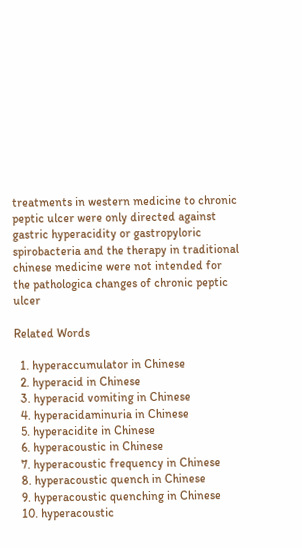treatments in western medicine to chronic peptic ulcer were only directed against gastric hyperacidity or gastropyloric spirobacteria and the therapy in traditional chinese medicine were not intended for the pathologica changes of chronic peptic ulcer

Related Words

  1. hyperaccumulator in Chinese
  2. hyperacid in Chinese
  3. hyperacid vomiting in Chinese
  4. hyperacidaminuria in Chinese
  5. hyperacidite in Chinese
  6. hyperacoustic in Chinese
  7. hyperacoustic frequency in Chinese
  8. hyperacoustic quench in Chinese
  9. hyperacoustic quenching in Chinese
  10. hyperacoustic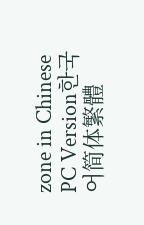zone in Chinese
PC Version한국어简体繁體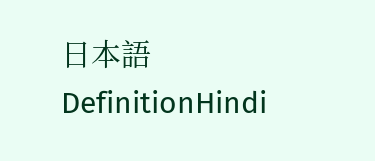日本語DefinitionHindi